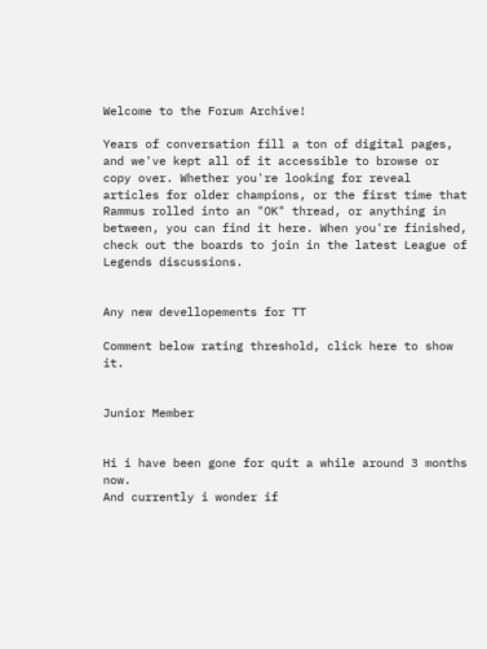Welcome to the Forum Archive!

Years of conversation fill a ton of digital pages, and we've kept all of it accessible to browse or copy over. Whether you're looking for reveal articles for older champions, or the first time that Rammus rolled into an "OK" thread, or anything in between, you can find it here. When you're finished, check out the boards to join in the latest League of Legends discussions.


Any new devellopements for TT

Comment below rating threshold, click here to show it.


Junior Member


Hi i have been gone for quit a while around 3 months now.
And currently i wonder if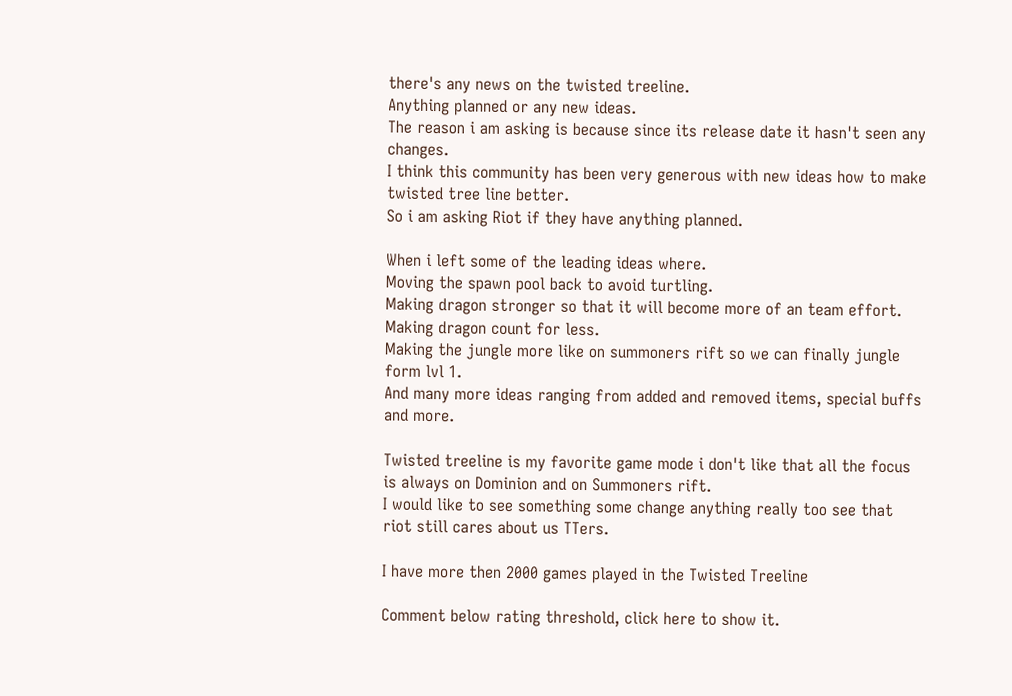there's any news on the twisted treeline.
Anything planned or any new ideas.
The reason i am asking is because since its release date it hasn't seen any changes.
I think this community has been very generous with new ideas how to make twisted tree line better.
So i am asking Riot if they have anything planned.

When i left some of the leading ideas where.
Moving the spawn pool back to avoid turtling.
Making dragon stronger so that it will become more of an team effort.
Making dragon count for less.
Making the jungle more like on summoners rift so we can finally jungle form lvl 1.
And many more ideas ranging from added and removed items, special buffs and more.

Twisted treeline is my favorite game mode i don't like that all the focus is always on Dominion and on Summoners rift.
I would like to see something some change anything really too see that riot still cares about us TTers.

I have more then 2000 games played in the Twisted Treeline

Comment below rating threshold, click here to show it.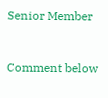Senior Member



Comment below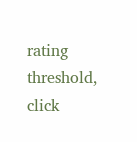rating threshold, click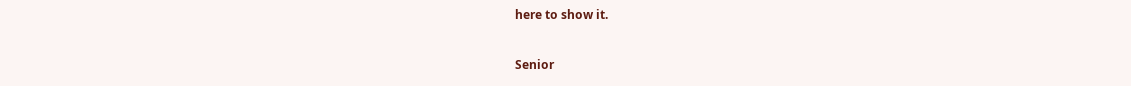here to show it.


Senior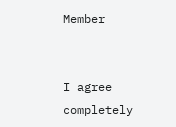Member


I agree completely